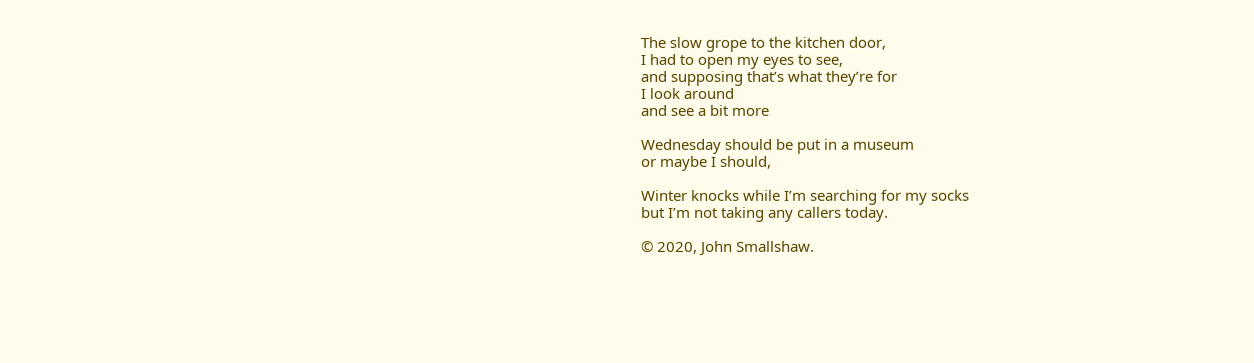The slow grope to the kitchen door,
I had to open my eyes to see,
and supposing that’s what they’re for
I look around
and see a bit more

Wednesday should be put in a museum
or maybe I should,

Winter knocks while I’m searching for my socks
but I’m not taking any callers today.

© 2020, John Smallshaw.